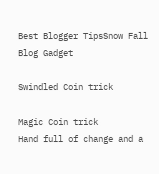Best Blogger TipsSnow Fall Blog Gadget

Swindled Coin trick

Magic Coin trick
Hand full of change and a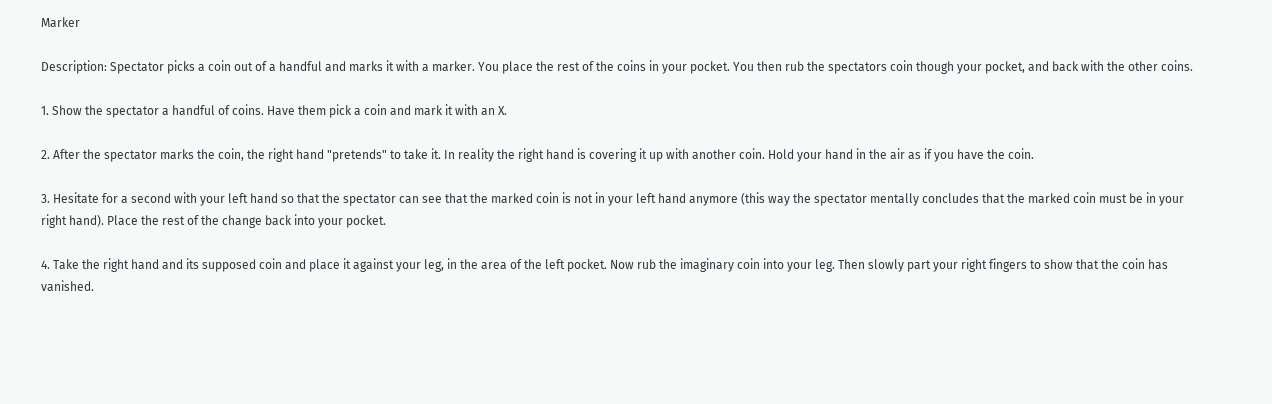Marker

Description: Spectator picks a coin out of a handful and marks it with a marker. You place the rest of the coins in your pocket. You then rub the spectators coin though your pocket, and back with the other coins.

1. Show the spectator a handful of coins. Have them pick a coin and mark it with an X.

2. After the spectator marks the coin, the right hand "pretends" to take it. In reality the right hand is covering it up with another coin. Hold your hand in the air as if you have the coin.

3. Hesitate for a second with your left hand so that the spectator can see that the marked coin is not in your left hand anymore (this way the spectator mentally concludes that the marked coin must be in your right hand). Place the rest of the change back into your pocket.

4. Take the right hand and its supposed coin and place it against your leg, in the area of the left pocket. Now rub the imaginary coin into your leg. Then slowly part your right fingers to show that the coin has vanished.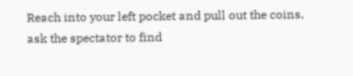Reach into your left pocket and pull out the coins, ask the spectator to find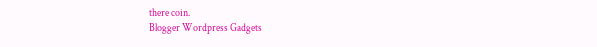there coin.
Blogger Wordpress Gadgets